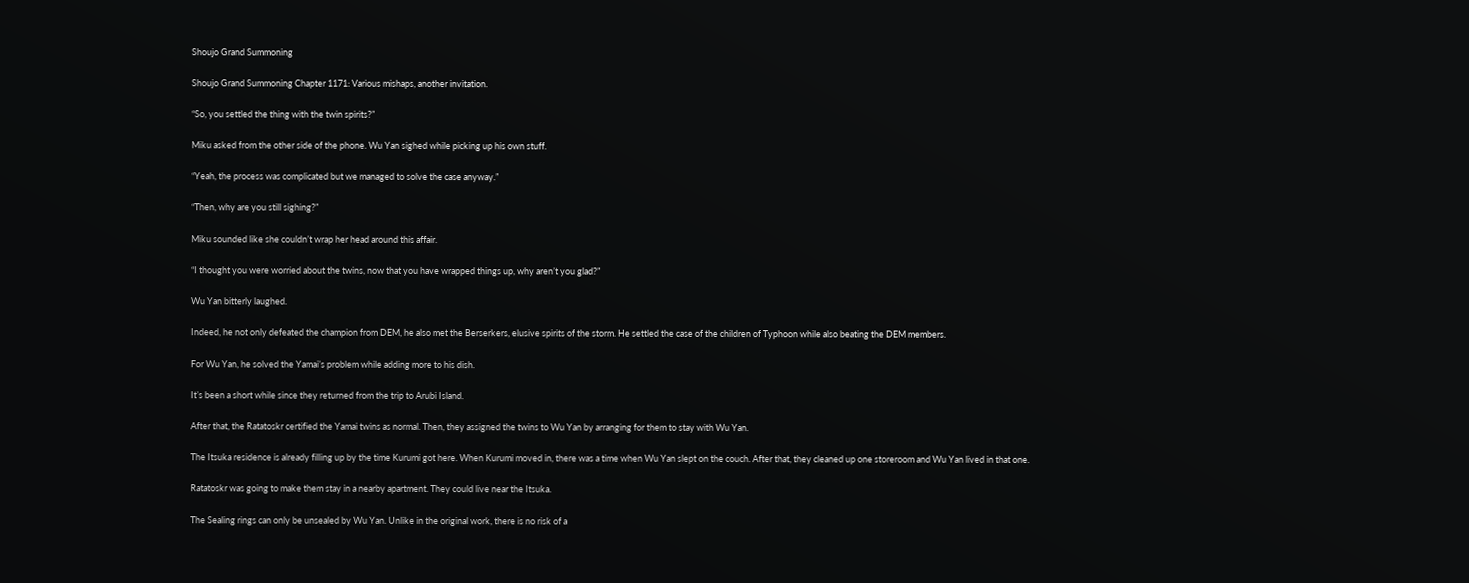Shoujo Grand Summoning

Shoujo Grand Summoning Chapter 1171: Various mishaps, another invitation.

“So, you settled the thing with the twin spirits?”

Miku asked from the other side of the phone. Wu Yan sighed while picking up his own stuff.

“Yeah, the process was complicated but we managed to solve the case anyway.”

“Then, why are you still sighing?”

Miku sounded like she couldn’t wrap her head around this affair.

“I thought you were worried about the twins, now that you have wrapped things up, why aren’t you glad?”

Wu Yan bitterly laughed.

Indeed, he not only defeated the champion from DEM, he also met the Berserkers, elusive spirits of the storm. He settled the case of the children of Typhoon while also beating the DEM members.

For Wu Yan, he solved the Yamai’s problem while adding more to his dish.

It’s been a short while since they returned from the trip to Arubi Island.

After that, the Ratatoskr certified the Yamai twins as normal. Then, they assigned the twins to Wu Yan by arranging for them to stay with Wu Yan.

The Itsuka residence is already filling up by the time Kurumi got here. When Kurumi moved in, there was a time when Wu Yan slept on the couch. After that, they cleaned up one storeroom and Wu Yan lived in that one.

Ratatoskr was going to make them stay in a nearby apartment. They could live near the Itsuka.

The Sealing rings can only be unsealed by Wu Yan. Unlike in the original work, there is no risk of a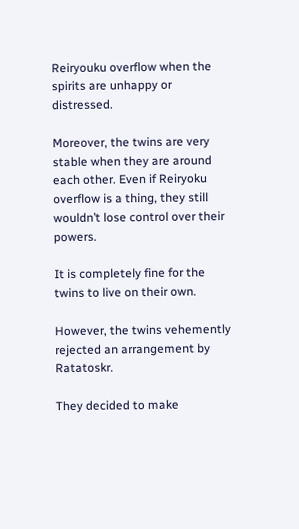Reiryouku overflow when the spirits are unhappy or distressed.

Moreover, the twins are very stable when they are around each other. Even if Reiryoku overflow is a thing, they still wouldn’t lose control over their powers.

It is completely fine for the twins to live on their own.

However, the twins vehemently rejected an arrangement by Ratatoskr.

They decided to make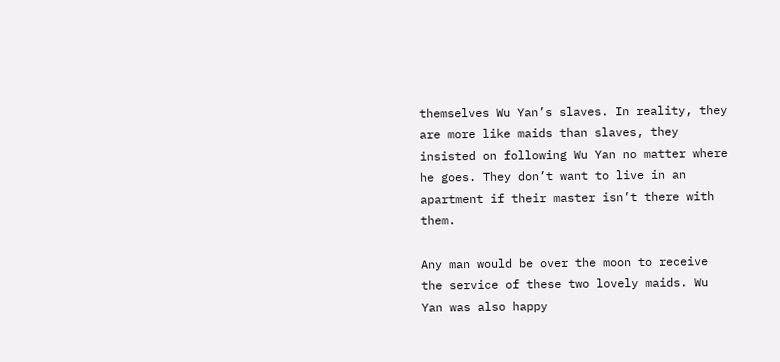themselves Wu Yan’s slaves. In reality, they are more like maids than slaves, they insisted on following Wu Yan no matter where he goes. They don’t want to live in an apartment if their master isn’t there with them.

Any man would be over the moon to receive the service of these two lovely maids. Wu Yan was also happy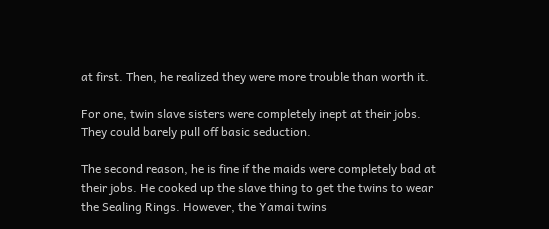at first. Then, he realized they were more trouble than worth it.

For one, twin slave sisters were completely inept at their jobs. They could barely pull off basic seduction.

The second reason, he is fine if the maids were completely bad at their jobs. He cooked up the slave thing to get the twins to wear the Sealing Rings. However, the Yamai twins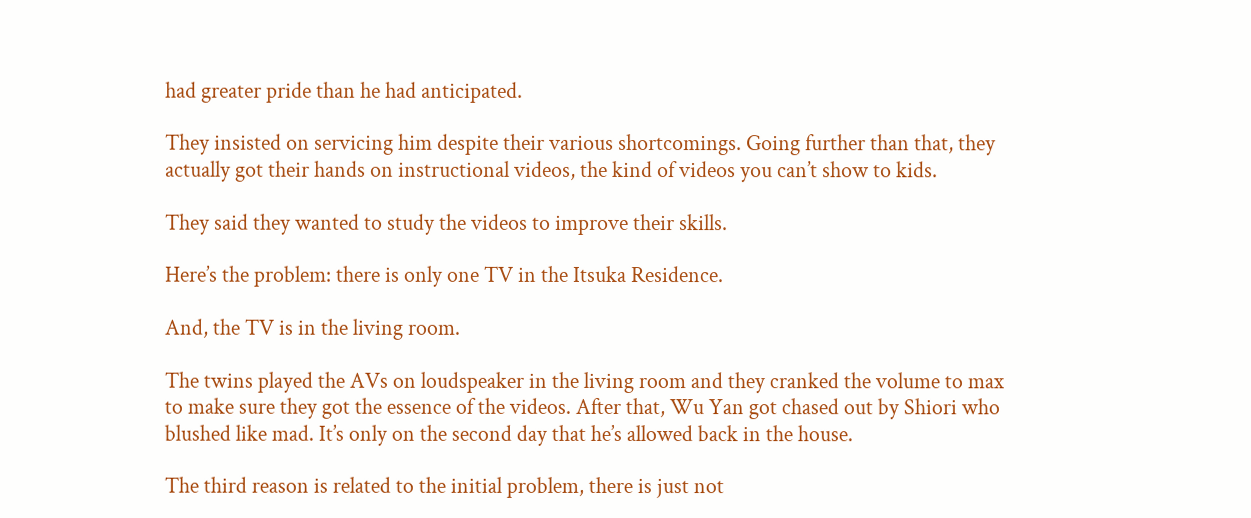had greater pride than he had anticipated.

They insisted on servicing him despite their various shortcomings. Going further than that, they actually got their hands on instructional videos, the kind of videos you can’t show to kids.

They said they wanted to study the videos to improve their skills.

Here’s the problem: there is only one TV in the Itsuka Residence.

And, the TV is in the living room.

The twins played the AVs on loudspeaker in the living room and they cranked the volume to max to make sure they got the essence of the videos. After that, Wu Yan got chased out by Shiori who blushed like mad. It’s only on the second day that he’s allowed back in the house.

The third reason is related to the initial problem, there is just not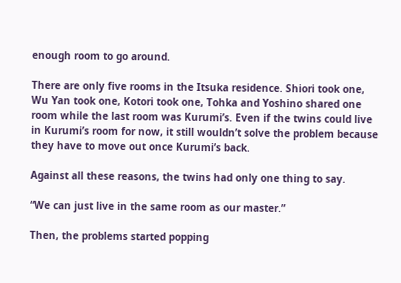enough room to go around.

There are only five rooms in the Itsuka residence. Shiori took one, Wu Yan took one, Kotori took one, Tohka and Yoshino shared one room while the last room was Kurumi’s. Even if the twins could live in Kurumi’s room for now, it still wouldn’t solve the problem because they have to move out once Kurumi’s back.

Against all these reasons, the twins had only one thing to say.

“We can just live in the same room as our master.”

Then, the problems started popping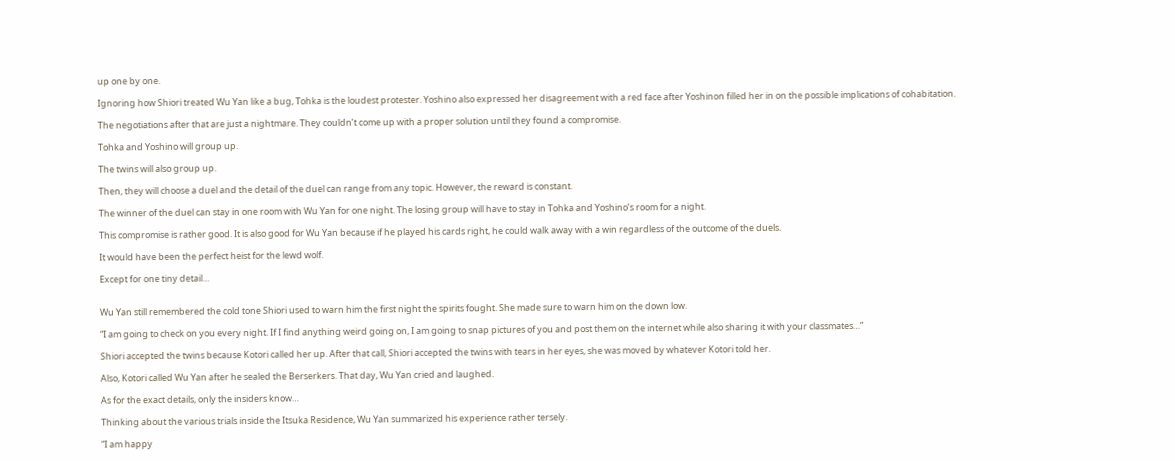up one by one.

Ignoring how Shiori treated Wu Yan like a bug, Tohka is the loudest protester. Yoshino also expressed her disagreement with a red face after Yoshinon filled her in on the possible implications of cohabitation.

The negotiations after that are just a nightmare. They couldn’t come up with a proper solution until they found a compromise.

Tohka and Yoshino will group up.

The twins will also group up.

Then, they will choose a duel and the detail of the duel can range from any topic. However, the reward is constant.

The winner of the duel can stay in one room with Wu Yan for one night. The losing group will have to stay in Tohka and Yoshino’s room for a night.

This compromise is rather good. It is also good for Wu Yan because if he played his cards right, he could walk away with a win regardless of the outcome of the duels.

It would have been the perfect heist for the lewd wolf.

Except for one tiny detail…


Wu Yan still remembered the cold tone Shiori used to warn him the first night the spirits fought. She made sure to warn him on the down low.

“I am going to check on you every night. If I find anything weird going on, I am going to snap pictures of you and post them on the internet while also sharing it with your classmates…”

Shiori accepted the twins because Kotori called her up. After that call, Shiori accepted the twins with tears in her eyes, she was moved by whatever Kotori told her.

Also, Kotori called Wu Yan after he sealed the Berserkers. That day, Wu Yan cried and laughed.

As for the exact details, only the insiders know…

Thinking about the various trials inside the Itsuka Residence, Wu Yan summarized his experience rather tersely.

“I am happy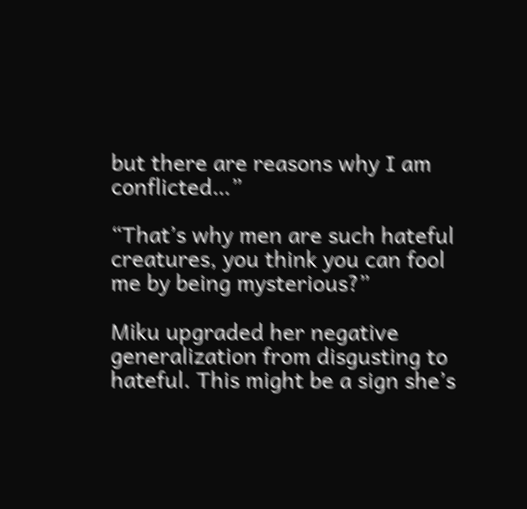but there are reasons why I am conflicted…”

“That’s why men are such hateful creatures, you think you can fool me by being mysterious?”

Miku upgraded her negative generalization from disgusting to hateful. This might be a sign she’s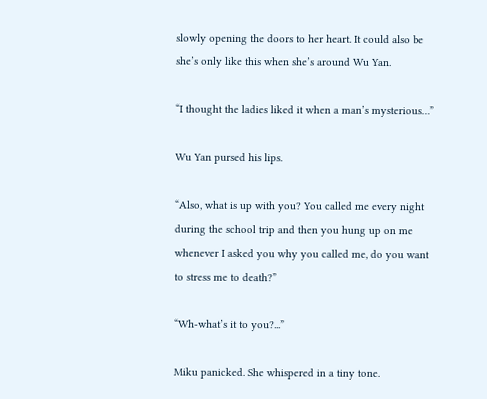slowly opening the doors to her heart. It could also be she’s only like this when she’s around Wu Yan.

“I thought the ladies liked it when a man’s mysterious…”

Wu Yan pursed his lips.

“Also, what is up with you? You called me every night during the school trip and then you hung up on me whenever I asked you why you called me, do you want to stress me to death?”

“Wh-what’s it to you?...”

Miku panicked. She whispered in a tiny tone.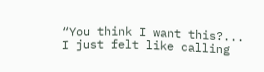“You think I want this?... I just felt like calling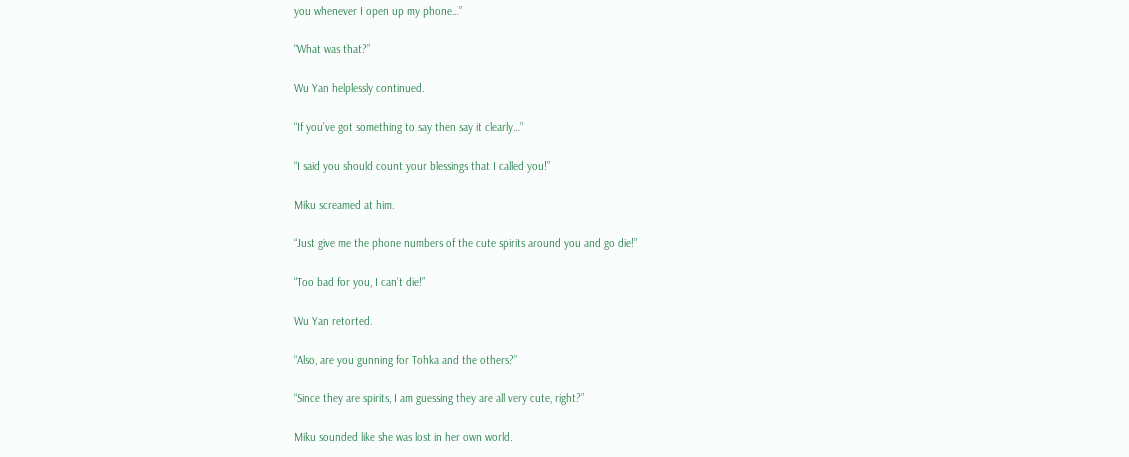you whenever I open up my phone…”

“What was that?”

Wu Yan helplessly continued.

“If you’ve got something to say then say it clearly…”

“I said you should count your blessings that I called you!”

Miku screamed at him.

“Just give me the phone numbers of the cute spirits around you and go die!”

“Too bad for you, I can’t die!”

Wu Yan retorted.

“Also, are you gunning for Tohka and the others?”

“Since they are spirits, I am guessing they are all very cute, right?”

Miku sounded like she was lost in her own world.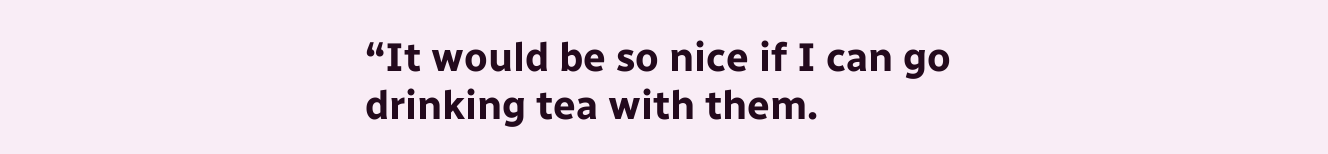“It would be so nice if I can go drinking tea with them.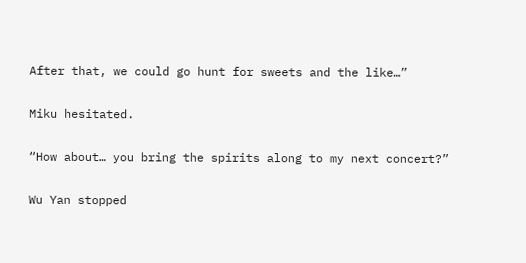After that, we could go hunt for sweets and the like…”

Miku hesitated.

“How about… you bring the spirits along to my next concert?”

Wu Yan stopped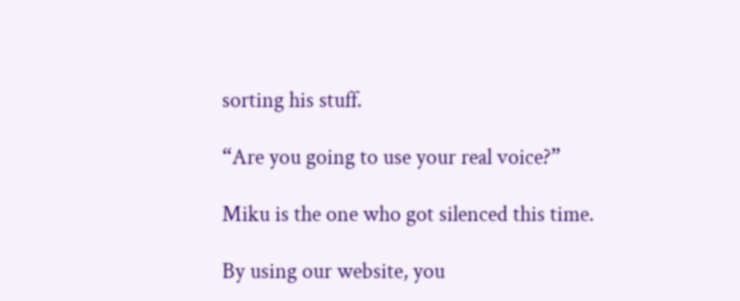sorting his stuff.

“Are you going to use your real voice?”

Miku is the one who got silenced this time.

By using our website, you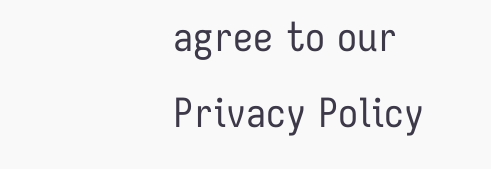agree to our Privacy Policy